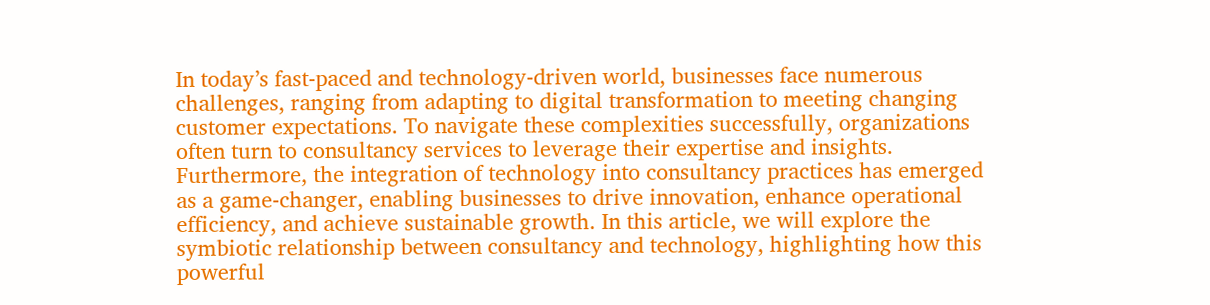In today’s fast-paced and technology-driven world, businesses face numerous challenges, ranging from adapting to digital transformation to meeting changing customer expectations. To navigate these complexities successfully, organizations often turn to consultancy services to leverage their expertise and insights. Furthermore, the integration of technology into consultancy practices has emerged as a game-changer, enabling businesses to drive innovation, enhance operational efficiency, and achieve sustainable growth. In this article, we will explore the symbiotic relationship between consultancy and technology, highlighting how this powerful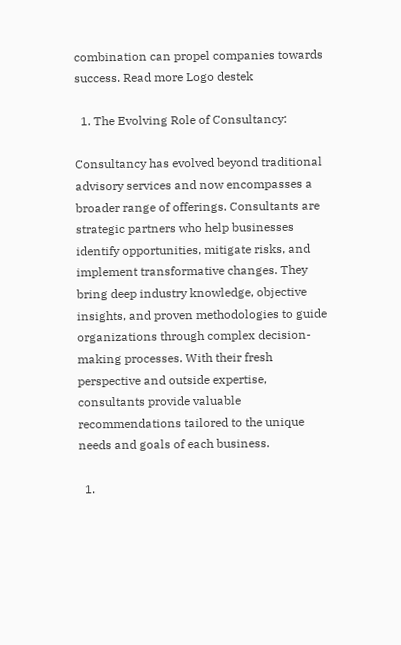combination can propel companies towards success. Read more Logo destek

  1. The Evolving Role of Consultancy:

Consultancy has evolved beyond traditional advisory services and now encompasses a broader range of offerings. Consultants are strategic partners who help businesses identify opportunities, mitigate risks, and implement transformative changes. They bring deep industry knowledge, objective insights, and proven methodologies to guide organizations through complex decision-making processes. With their fresh perspective and outside expertise, consultants provide valuable recommendations tailored to the unique needs and goals of each business.

  1.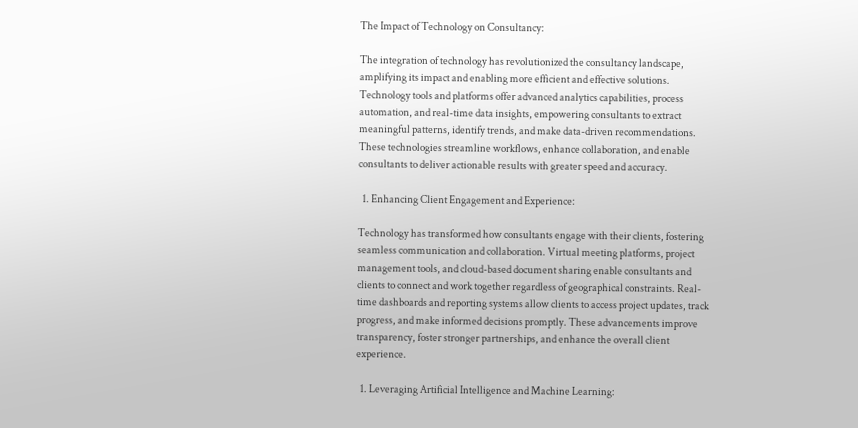The Impact of Technology on Consultancy:

The integration of technology has revolutionized the consultancy landscape, amplifying its impact and enabling more efficient and effective solutions. Technology tools and platforms offer advanced analytics capabilities, process automation, and real-time data insights, empowering consultants to extract meaningful patterns, identify trends, and make data-driven recommendations. These technologies streamline workflows, enhance collaboration, and enable consultants to deliver actionable results with greater speed and accuracy.

  1. Enhancing Client Engagement and Experience:

Technology has transformed how consultants engage with their clients, fostering seamless communication and collaboration. Virtual meeting platforms, project management tools, and cloud-based document sharing enable consultants and clients to connect and work together regardless of geographical constraints. Real-time dashboards and reporting systems allow clients to access project updates, track progress, and make informed decisions promptly. These advancements improve transparency, foster stronger partnerships, and enhance the overall client experience.

  1. Leveraging Artificial Intelligence and Machine Learning: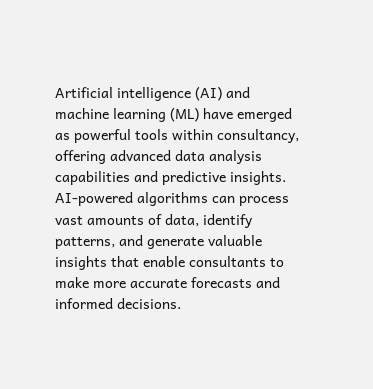Artificial intelligence (AI) and machine learning (ML) have emerged as powerful tools within consultancy, offering advanced data analysis capabilities and predictive insights. AI-powered algorithms can process vast amounts of data, identify patterns, and generate valuable insights that enable consultants to make more accurate forecasts and informed decisions.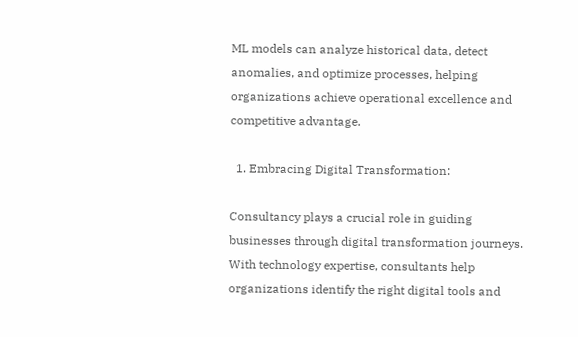ML models can analyze historical data, detect anomalies, and optimize processes, helping organizations achieve operational excellence and competitive advantage.

  1. Embracing Digital Transformation:

Consultancy plays a crucial role in guiding businesses through digital transformation journeys. With technology expertise, consultants help organizations identify the right digital tools and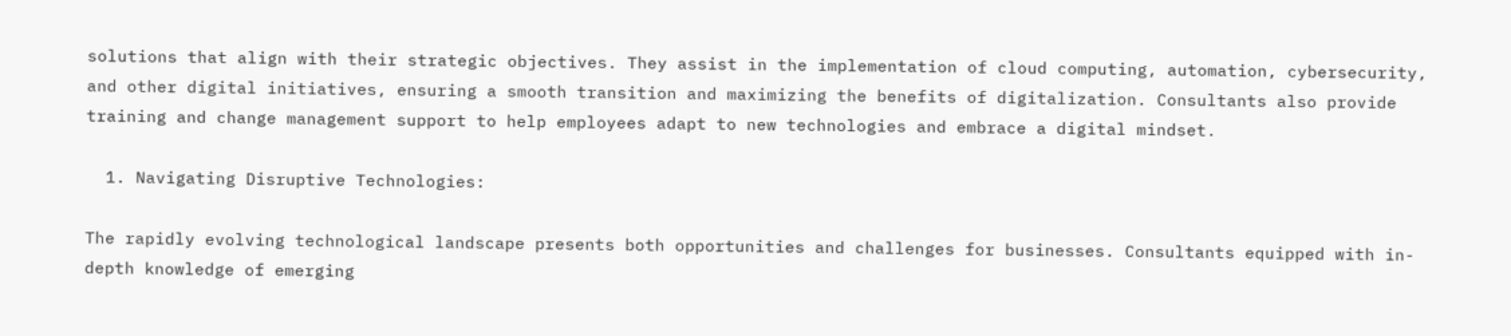solutions that align with their strategic objectives. They assist in the implementation of cloud computing, automation, cybersecurity, and other digital initiatives, ensuring a smooth transition and maximizing the benefits of digitalization. Consultants also provide training and change management support to help employees adapt to new technologies and embrace a digital mindset.

  1. Navigating Disruptive Technologies:

The rapidly evolving technological landscape presents both opportunities and challenges for businesses. Consultants equipped with in-depth knowledge of emerging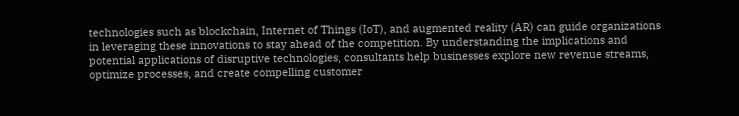technologies such as blockchain, Internet of Things (IoT), and augmented reality (AR) can guide organizations in leveraging these innovations to stay ahead of the competition. By understanding the implications and potential applications of disruptive technologies, consultants help businesses explore new revenue streams, optimize processes, and create compelling customer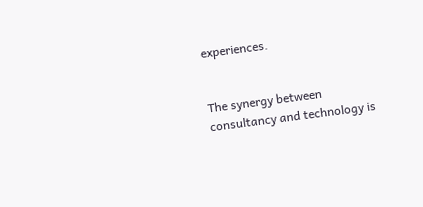experiences.


The synergy between consultancy and technology is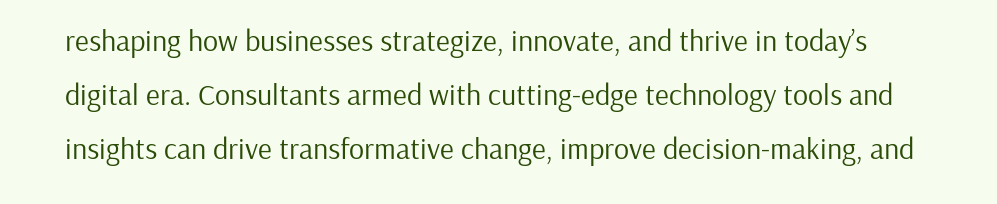reshaping how businesses strategize, innovate, and thrive in today’s digital era. Consultants armed with cutting-edge technology tools and insights can drive transformative change, improve decision-making, and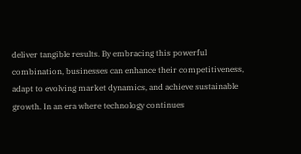deliver tangible results. By embracing this powerful combination, businesses can enhance their competitiveness, adapt to evolving market dynamics, and achieve sustainable growth. In an era where technology continues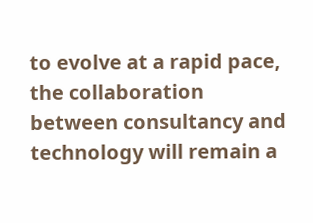to evolve at a rapid pace, the collaboration between consultancy and technology will remain a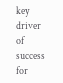key driver of success for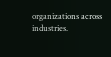organizations across industries.